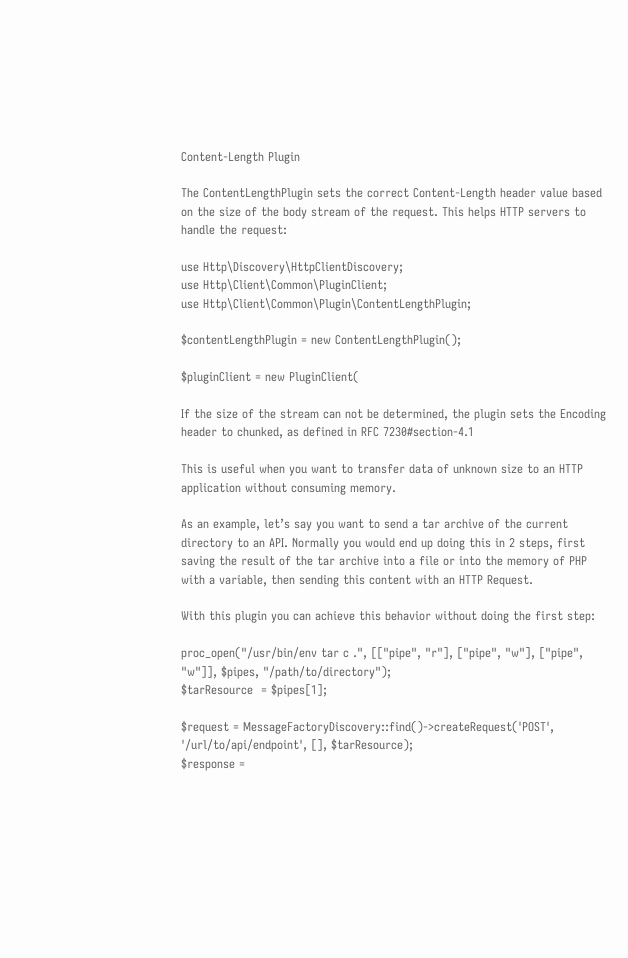Content-Length Plugin

The ContentLengthPlugin sets the correct Content-Length header value based on the size of the body stream of the request. This helps HTTP servers to handle the request:

use Http\Discovery\HttpClientDiscovery;
use Http\Client\Common\PluginClient;
use Http\Client\Common\Plugin\ContentLengthPlugin;

$contentLengthPlugin = new ContentLengthPlugin();

$pluginClient = new PluginClient(

If the size of the stream can not be determined, the plugin sets the Encoding header to chunked, as defined in RFC 7230#section-4.1

This is useful when you want to transfer data of unknown size to an HTTP application without consuming memory.

As an example, let’s say you want to send a tar archive of the current directory to an API. Normally you would end up doing this in 2 steps, first saving the result of the tar archive into a file or into the memory of PHP with a variable, then sending this content with an HTTP Request.

With this plugin you can achieve this behavior without doing the first step:

proc_open("/usr/bin/env tar c .", [["pipe", "r"], ["pipe", "w"], ["pipe", "w"]], $pipes, "/path/to/directory");
$tarResource  = $pipes[1];

$request = MessageFactoryDiscovery::find()->createRequest('POST', '/url/to/api/endpoint', [], $tarResource);
$response =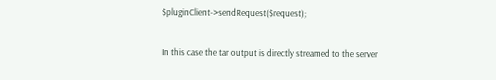$pluginClient->sendRequest($request);

In this case the tar output is directly streamed to the server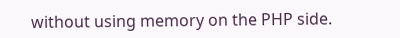without using memory on the PHP side.